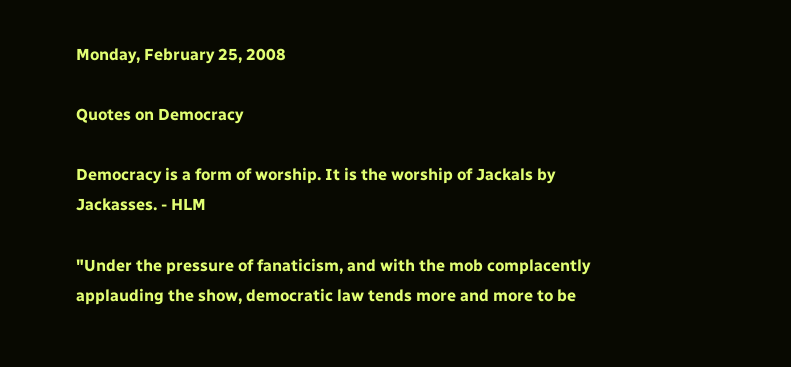Monday, February 25, 2008

Quotes on Democracy

Democracy is a form of worship. It is the worship of Jackals by Jackasses. - HLM

"Under the pressure of fanaticism, and with the mob complacently applauding the show, democratic law tends more and more to be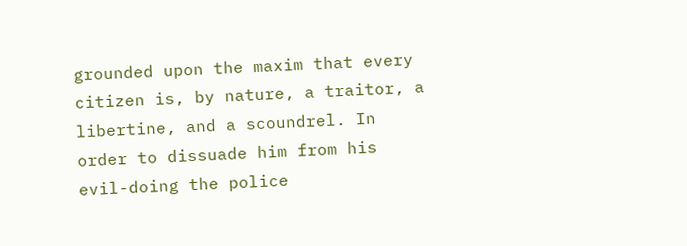grounded upon the maxim that every citizen is, by nature, a traitor, a libertine, and a scoundrel. In order to dissuade him from his evil-doing the police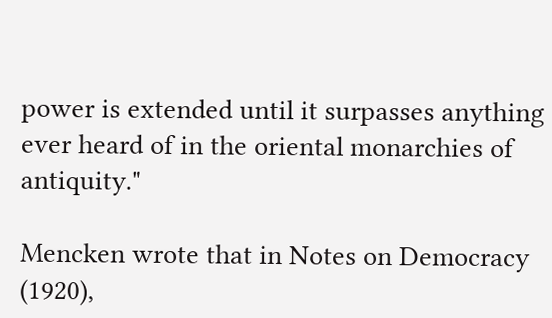power is extended until it surpasses anything ever heard of in the oriental monarchies of antiquity."

Mencken wrote that in Notes on Democracy (1920),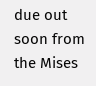due out soon from the Mises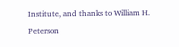Institute, and thanks to William H. Peterson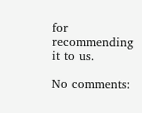for recommending it to us.

No comments: